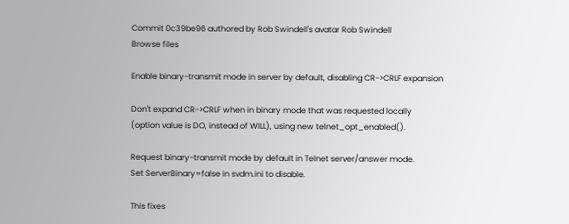Commit 0c39be96 authored by Rob Swindell's avatar Rob Swindell
Browse files

Enable binary-transmit mode in server by default, disabling CR->CRLF expansion

Don't expand CR->CRLF when in binary mode that was requested locally
(option value is DO, instead of WILL), using new telnet_opt_enabled().

Request binary-transmit mode by default in Telnet server/answer mode.
Set ServerBinary=false in svdm.ini to disable.

This fixes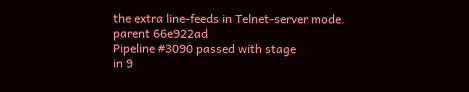the extra line-feeds in Telnet-server mode.
parent 66e922ad
Pipeline #3090 passed with stage
in 9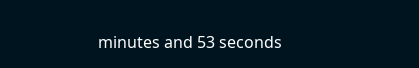minutes and 53 seconds